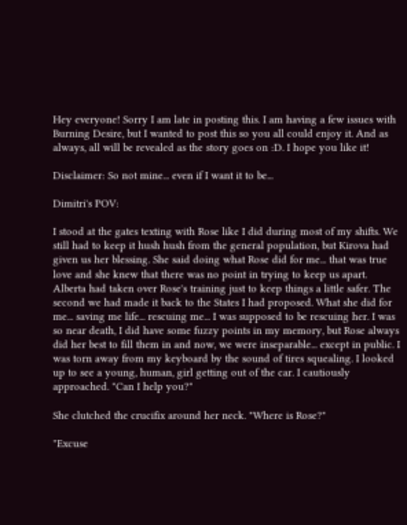Hey everyone! Sorry I am late in posting this. I am having a few issues with Burning Desire, but I wanted to post this so you all could enjoy it. And as always, all will be revealed as the story goes on :D. I hope you like it!

Disclaimer: So not mine... even if I want it to be...

Dimitri's POV:

I stood at the gates texting with Rose like I did during most of my shifts. We still had to keep it hush hush from the general population, but Kirova had given us her blessing. She said doing what Rose did for me... that was true love and she knew that there was no point in trying to keep us apart. Alberta had taken over Rose's training just to keep things a little safer. The second we had made it back to the States I had proposed. What she did for me... saving me life... rescuing me... I was supposed to be rescuing her. I was so near death, I did have some fuzzy points in my memory, but Rose always did her best to fill them in and now, we were inseparable... except in public. I was torn away from my keyboard by the sound of tires squealing. I looked up to see a young, human, girl getting out of the car. I cautiously approached. "Can I help you?"

She clutched the crucifix around her neck. "Where is Rose?"

"Excuse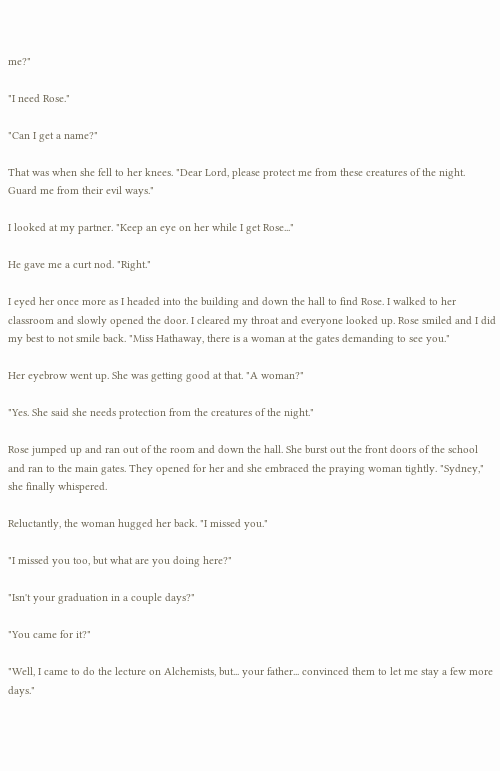me?"

"I need Rose."

"Can I get a name?"

That was when she fell to her knees. "Dear Lord, please protect me from these creatures of the night. Guard me from their evil ways."

I looked at my partner. "Keep an eye on her while I get Rose..."

He gave me a curt nod. "Right."

I eyed her once more as I headed into the building and down the hall to find Rose. I walked to her classroom and slowly opened the door. I cleared my throat and everyone looked up. Rose smiled and I did my best to not smile back. "Miss Hathaway, there is a woman at the gates demanding to see you."

Her eyebrow went up. She was getting good at that. "A woman?"

"Yes. She said she needs protection from the creatures of the night."

Rose jumped up and ran out of the room and down the hall. She burst out the front doors of the school and ran to the main gates. They opened for her and she embraced the praying woman tightly. "Sydney," she finally whispered.

Reluctantly, the woman hugged her back. "I missed you."

"I missed you too, but what are you doing here?"

"Isn't your graduation in a couple days?"

"You came for it?"

"Well, I came to do the lecture on Alchemists, but... your father... convinced them to let me stay a few more days."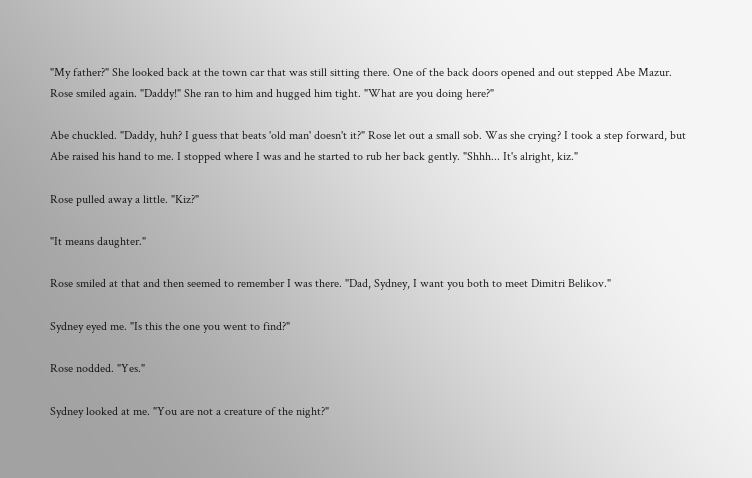"My father?" She looked back at the town car that was still sitting there. One of the back doors opened and out stepped Abe Mazur. Rose smiled again. "Daddy!" She ran to him and hugged him tight. "What are you doing here?"

Abe chuckled. "Daddy, huh? I guess that beats 'old man' doesn't it?" Rose let out a small sob. Was she crying? I took a step forward, but Abe raised his hand to me. I stopped where I was and he started to rub her back gently. "Shhh... It's alright, kiz."

Rose pulled away a little. "Kiz?"

"It means daughter."

Rose smiled at that and then seemed to remember I was there. "Dad, Sydney, I want you both to meet Dimitri Belikov."

Sydney eyed me. "Is this the one you went to find?"

Rose nodded. "Yes."

Sydney looked at me. "You are not a creature of the night?"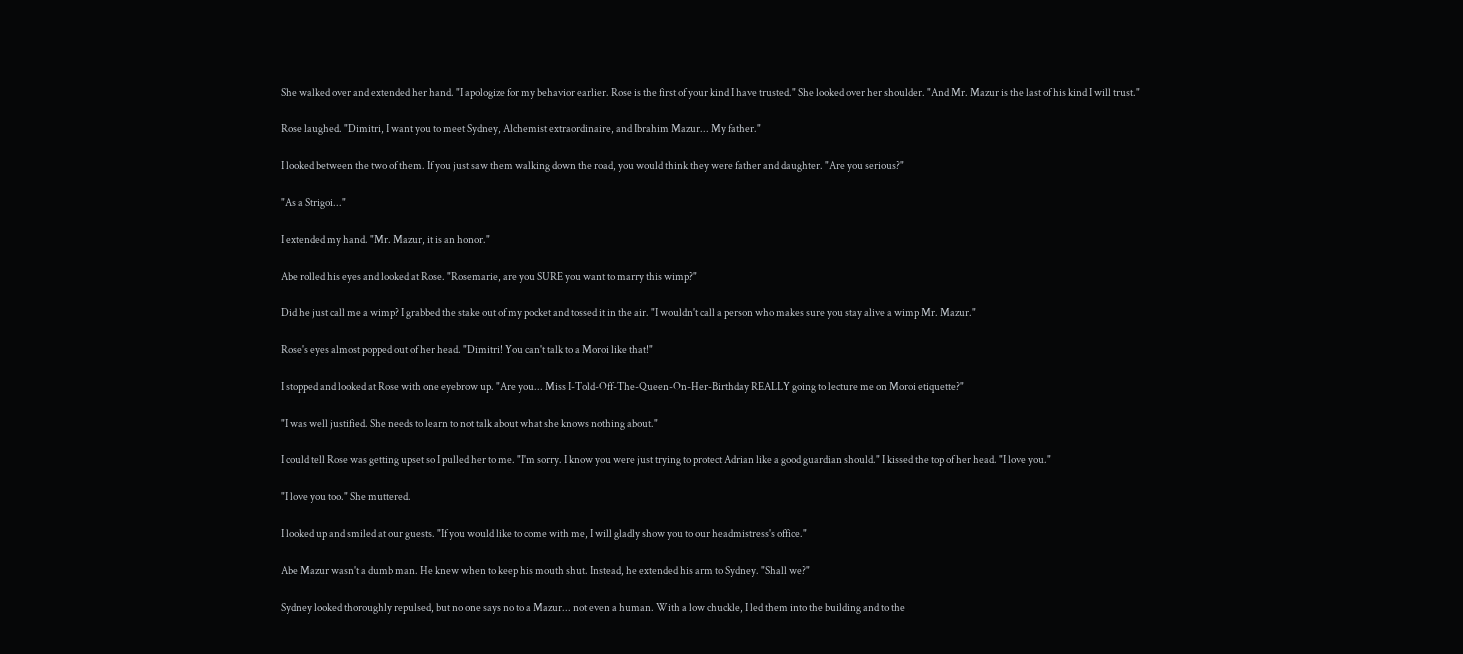She walked over and extended her hand. "I apologize for my behavior earlier. Rose is the first of your kind I have trusted." She looked over her shoulder. "And Mr. Mazur is the last of his kind I will trust."

Rose laughed. "Dimitri, I want you to meet Sydney, Alchemist extraordinaire, and Ibrahim Mazur... My father."

I looked between the two of them. If you just saw them walking down the road, you would think they were father and daughter. "Are you serious?"

"As a Strigoi..."

I extended my hand. "Mr. Mazur, it is an honor."

Abe rolled his eyes and looked at Rose. "Rosemarie, are you SURE you want to marry this wimp?"

Did he just call me a wimp? I grabbed the stake out of my pocket and tossed it in the air. "I wouldn't call a person who makes sure you stay alive a wimp Mr. Mazur."

Rose's eyes almost popped out of her head. "Dimitri! You can't talk to a Moroi like that!"

I stopped and looked at Rose with one eyebrow up. "Are you... Miss I-Told-Off-The-Queen-On-Her-Birthday REALLY going to lecture me on Moroi etiquette?"

"I was well justified. She needs to learn to not talk about what she knows nothing about."

I could tell Rose was getting upset so I pulled her to me. "I'm sorry. I know you were just trying to protect Adrian like a good guardian should." I kissed the top of her head. "I love you."

"I love you too." She muttered.

I looked up and smiled at our guests. "If you would like to come with me, I will gladly show you to our headmistress's office."

Abe Mazur wasn't a dumb man. He knew when to keep his mouth shut. Instead, he extended his arm to Sydney. "Shall we?"

Sydney looked thoroughly repulsed, but no one says no to a Mazur... not even a human. With a low chuckle, I led them into the building and to the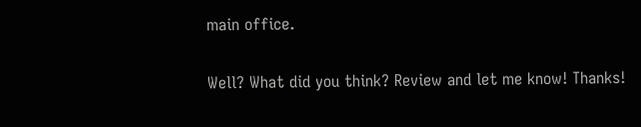main office.

Well? What did you think? Review and let me know! Thanks!